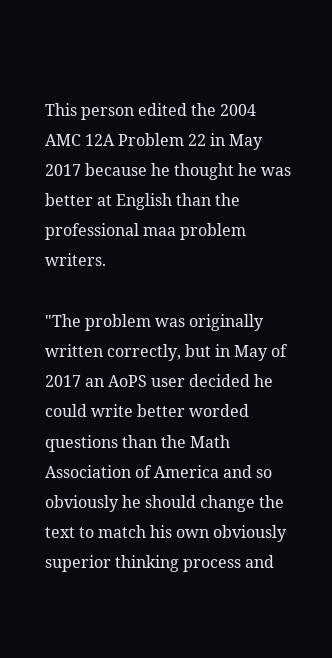This person edited the 2004 AMC 12A Problem 22 in May 2017 because he thought he was better at English than the professional maa problem writers.

"The problem was originally written correctly, but in May of 2017 an AoPS user decided he could write better worded questions than the Math Association of America and so obviously he should change the text to match his own obviously superior thinking process and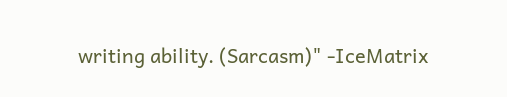writing ability. (Sarcasm)" -IceMatrix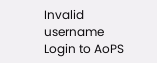Invalid username
Login to AoPS